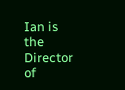Ian is the Director of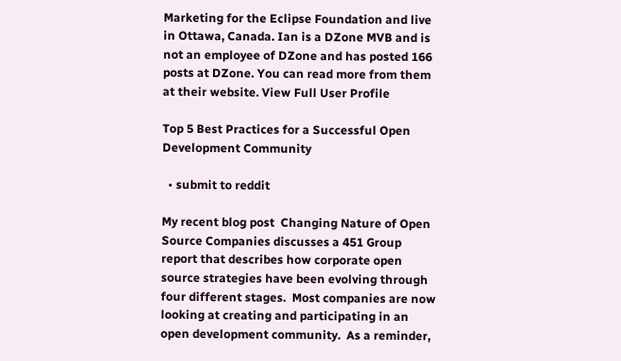Marketing for the Eclipse Foundation and live in Ottawa, Canada. Ian is a DZone MVB and is not an employee of DZone and has posted 166 posts at DZone. You can read more from them at their website. View Full User Profile

Top 5 Best Practices for a Successful Open Development Community

  • submit to reddit

My recent blog post  Changing Nature of Open Source Companies discusses a 451 Group report that describes how corporate open source strategies have been evolving through four different stages.  Most companies are now looking at creating and participating in an open development community.  As a reminder,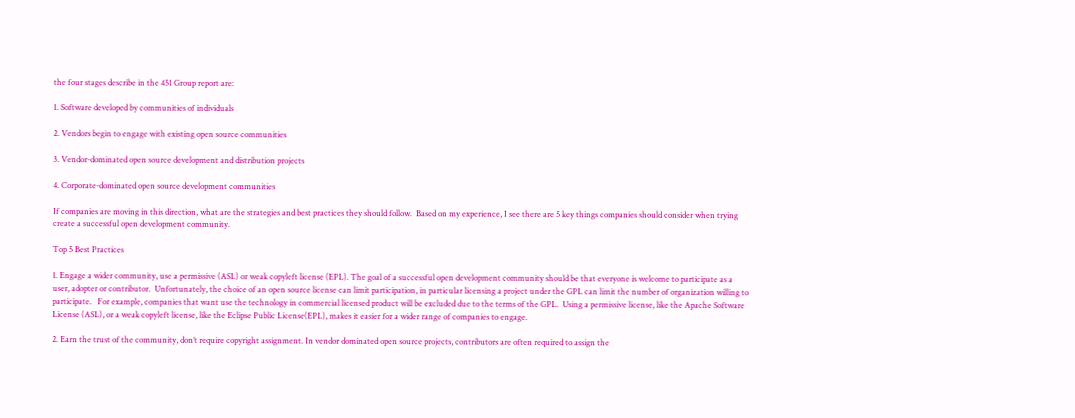the four stages describe in the 451 Group report are:

1. Software developed by communities of individuals

2. Vendors begin to engage with existing open source communities

3. Vendor-dominated open source development and distribution projects

4. Corporate-dominated open source development communities

If companies are moving in this direction, what are the strategies and best practices they should follow.  Based on my experience, I see there are 5 key things companies should consider when trying create a successful open development community.

Top 5 Best Practices

1. Engage a wider community, use a permissive (ASL) or weak copyleft license (EPL). The goal of a successful open development community should be that everyone is welcome to participate as a user, adopter or contributor.  Unfortunately, the choice of an open source license can limit participation, in particular licensing a project under the GPL can limit the number of organization willing to participate.   For example, companies that want use the technology in commercial licensed product will be excluded due to the terms of the GPL.  Using a permissive license, like the Apache Software License (ASL), or a weak copyleft license, like the Eclipse Public License(EPL), makes it easier for a wider range of companies to engage.

2. Earn the trust of the community, don’t require copyright assignment. In vendor dominated open source projects, contributors are often required to assign the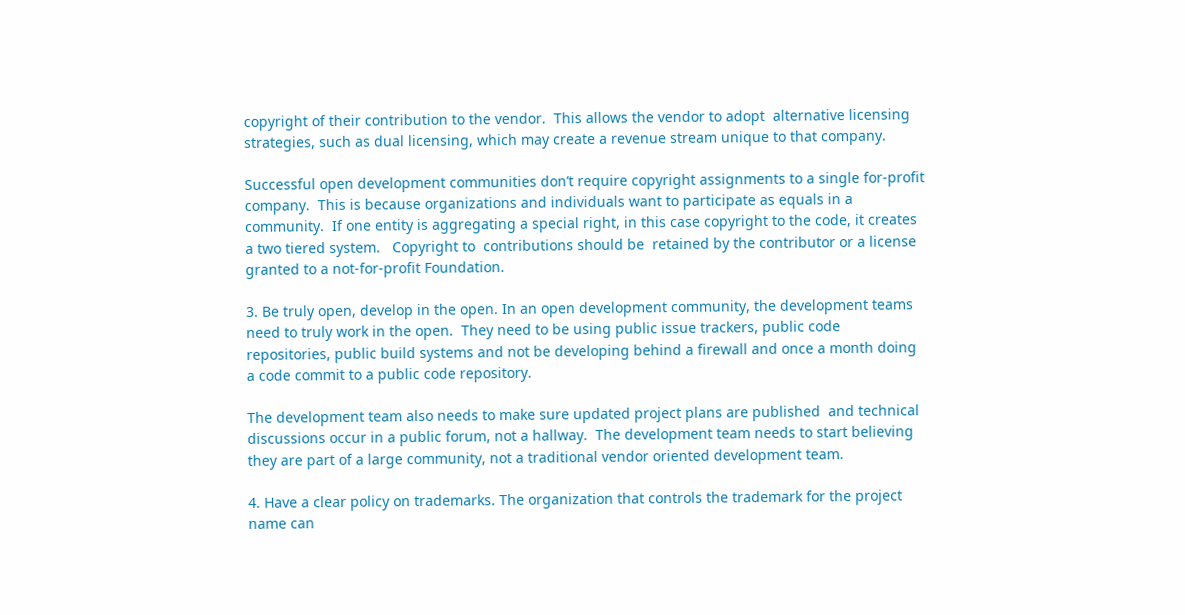copyright of their contribution to the vendor.  This allows the vendor to adopt  alternative licensing strategies, such as dual licensing, which may create a revenue stream unique to that company.

Successful open development communities don’t require copyright assignments to a single for-profit company.  This is because organizations and individuals want to participate as equals in a community.  If one entity is aggregating a special right, in this case copyright to the code, it creates a two tiered system.   Copyright to  contributions should be  retained by the contributor or a license granted to a not-for-profit Foundation.

3. Be truly open, develop in the open. In an open development community, the development teams need to truly work in the open.  They need to be using public issue trackers, public code repositories, public build systems and not be developing behind a firewall and once a month doing a code commit to a public code repository.

The development team also needs to make sure updated project plans are published  and technical discussions occur in a public forum, not a hallway.  The development team needs to start believing they are part of a large community, not a traditional vendor oriented development team.

4. Have a clear policy on trademarks. The organization that controls the trademark for the project name can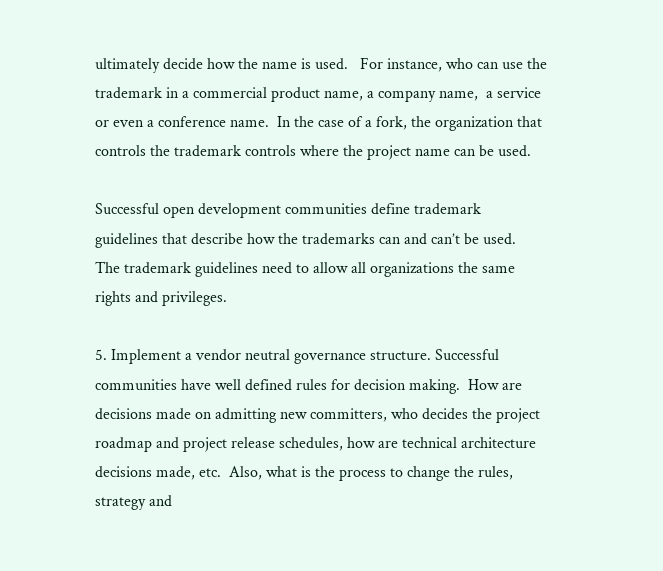ultimately decide how the name is used.   For instance, who can use the trademark in a commercial product name, a company name,  a service or even a conference name.  In the case of a fork, the organization that controls the trademark controls where the project name can be used.

Successful open development communities define trademark guidelines that describe how the trademarks can and can’t be used.  The trademark guidelines need to allow all organizations the same rights and privileges.

5. Implement a vendor neutral governance structure. Successful communities have well defined rules for decision making.  How are decisions made on admitting new committers, who decides the project roadmap and project release schedules, how are technical architecture decisions made, etc.  Also, what is the process to change the rules, strategy and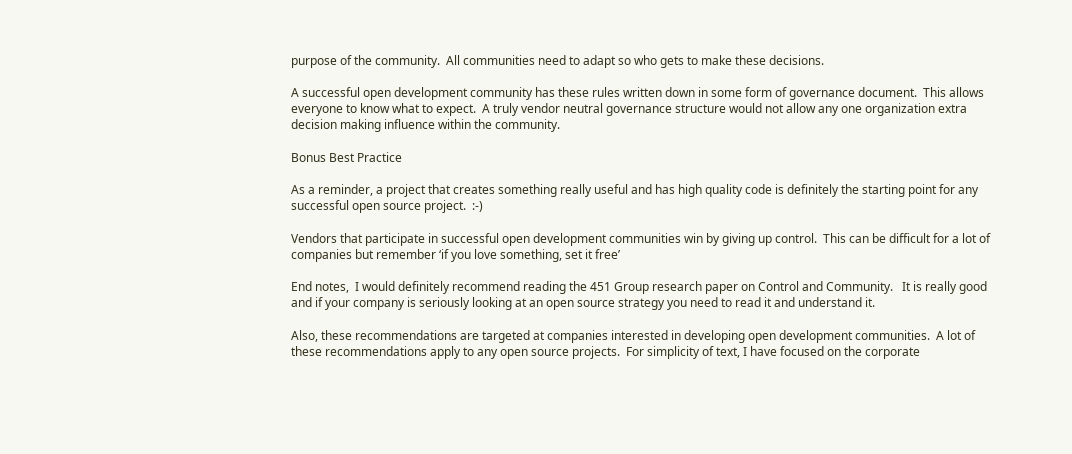purpose of the community.  All communities need to adapt so who gets to make these decisions.

A successful open development community has these rules written down in some form of governance document.  This allows everyone to know what to expect.  A truly vendor neutral governance structure would not allow any one organization extra decision making influence within the community.

Bonus Best Practice

As a reminder, a project that creates something really useful and has high quality code is definitely the starting point for any successful open source project.  :-)

Vendors that participate in successful open development communities win by giving up control.  This can be difficult for a lot of companies but remember ‘if you love something, set it free’

End notes,  I would definitely recommend reading the 451 Group research paper on Control and Community.   It is really good and if your company is seriously looking at an open source strategy you need to read it and understand it.

Also, these recommendations are targeted at companies interested in developing open development communities.  A lot of these recommendations apply to any open source projects.  For simplicity of text, I have focused on the corporate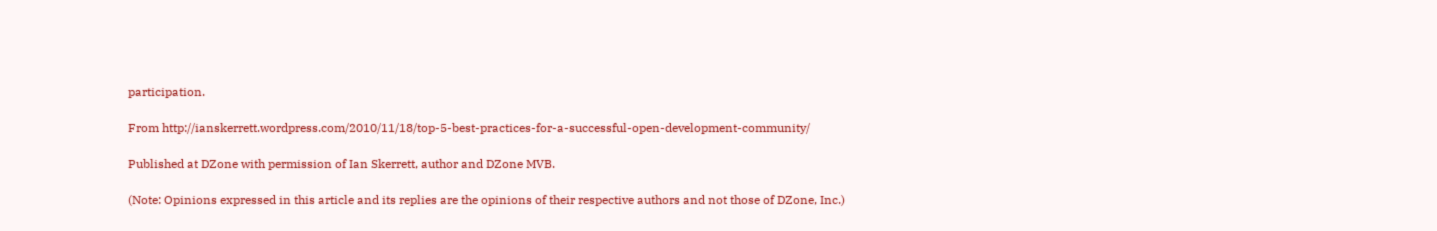participation.

From http://ianskerrett.wordpress.com/2010/11/18/top-5-best-practices-for-a-successful-open-development-community/

Published at DZone with permission of Ian Skerrett, author and DZone MVB.

(Note: Opinions expressed in this article and its replies are the opinions of their respective authors and not those of DZone, Inc.)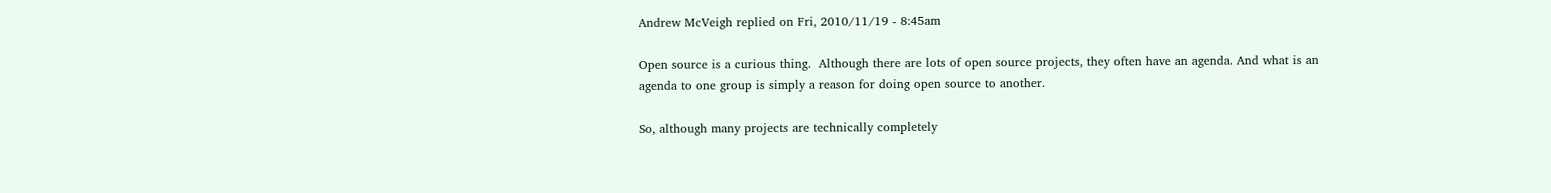Andrew McVeigh replied on Fri, 2010/11/19 - 8:45am

Open source is a curious thing.  Although there are lots of open source projects, they often have an agenda. And what is an agenda to one group is simply a reason for doing open source to another.

So, although many projects are technically completely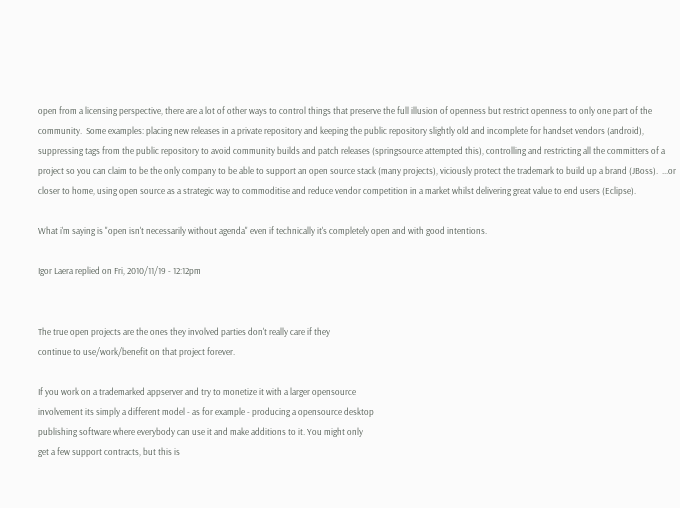open from a licensing perspective, there are a lot of other ways to control things that preserve the full illusion of openness but restrict openness to only one part of the community.  Some examples: placing new releases in a private repository and keeping the public repository slightly old and incomplete for handset vendors (android), suppressing tags from the public repository to avoid community builds and patch releases (springsource attempted this), controlling and restricting all the committers of a project so you can claim to be the only company to be able to support an open source stack (many projects), viciously protect the trademark to build up a brand (JBoss).  ...or closer to home, using open source as a strategic way to commoditise and reduce vendor competition in a market whilst delivering great value to end users (Eclipse).

What i'm saying is "open isn't necessarily without agenda" even if technically it's completely open and with good intentions.

Igor Laera replied on Fri, 2010/11/19 - 12:12pm


The true open projects are the ones they involved parties don't really care if they
continue to use/work/benefit on that project forever.

If you work on a trademarked appserver and try to monetize it with a larger opensource
involvement its simply a different model - as for example - producing a opensource desktop
publishing software where everybody can use it and make additions to it. You might only
get a few support contracts, but this is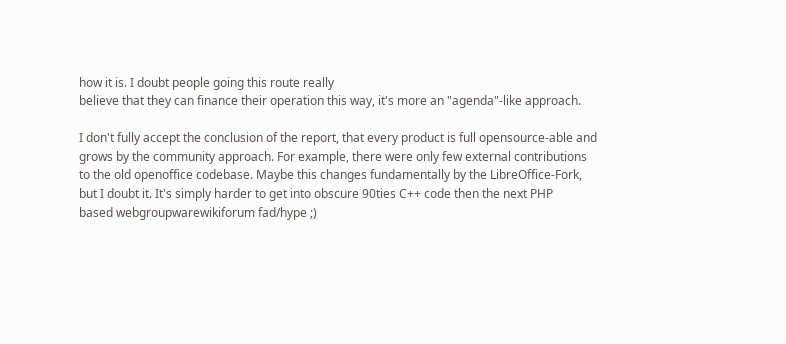how it is. I doubt people going this route really
believe that they can finance their operation this way, it's more an "agenda"-like approach.

I don't fully accept the conclusion of the report, that every product is full opensource-able and
grows by the community approach. For example, there were only few external contributions
to the old openoffice codebase. Maybe this changes fundamentally by the LibreOffice-Fork,
but I doubt it. It's simply harder to get into obscure 90ties C++ code then the next PHP
based webgroupwarewikiforum fad/hype ;)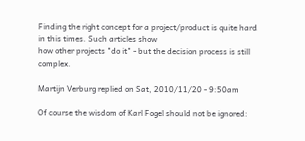Finding the right concept for a project/product is quite hard in this times. Such articles show
how other projects "do it" - but the decision process is still complex.

Martijn Verburg replied on Sat, 2010/11/20 - 9:50am

Of course the wisdom of Karl Fogel should not be ignored: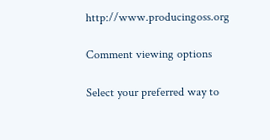http://www.producingoss.org

Comment viewing options

Select your preferred way to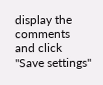display the comments and click "Save settings"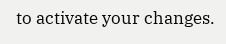to activate your changes.